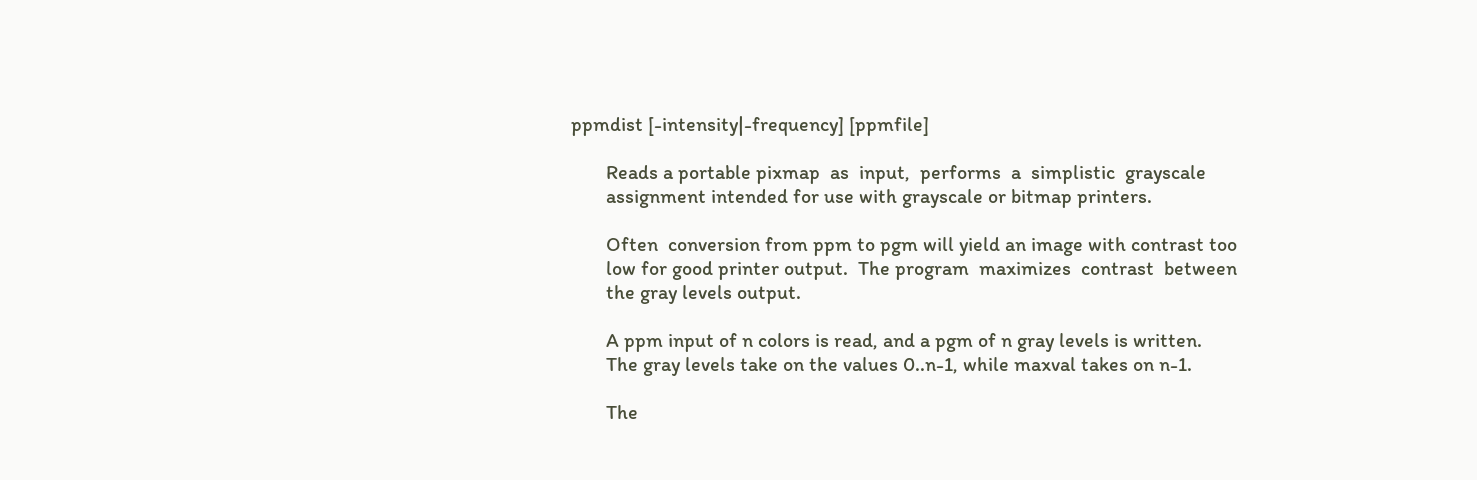ppmdist [-intensity|-frequency] [ppmfile]

       Reads a portable pixmap  as  input,  performs  a  simplistic  grayscale
       assignment intended for use with grayscale or bitmap printers.

       Often  conversion from ppm to pgm will yield an image with contrast too
       low for good printer output.  The program  maximizes  contrast  between
       the gray levels output.

       A ppm input of n colors is read, and a pgm of n gray levels is written.
       The gray levels take on the values 0..n-1, while maxval takes on n-1.

       The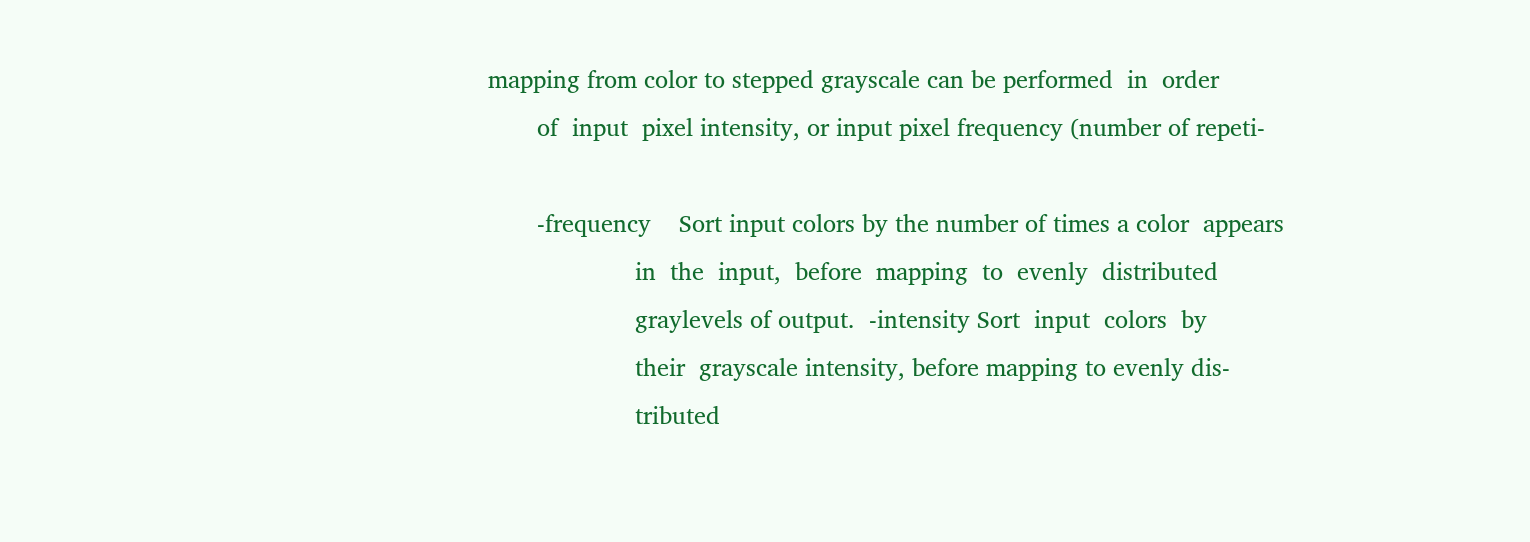mapping from color to stepped grayscale can be performed  in  order
       of  input  pixel intensity, or input pixel frequency (number of repeti-

       -frequency    Sort input colors by the number of times a color  appears
                     in  the  input,  before  mapping  to  evenly  distributed
                     graylevels of output.  -intensity Sort  input  colors  by
                     their  grayscale intensity, before mapping to evenly dis-
                     tributed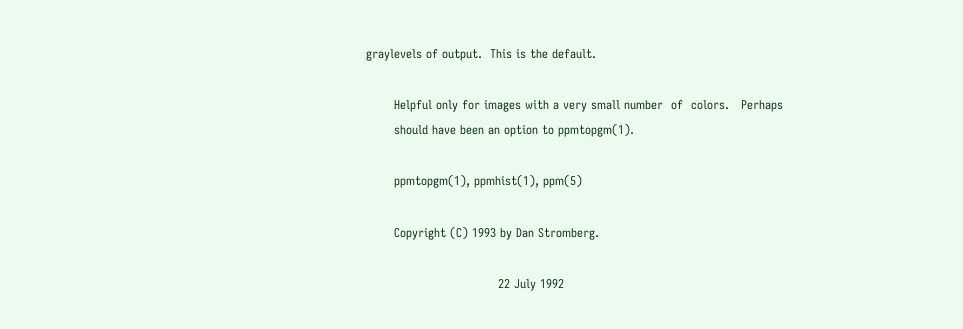graylevels of output.  This is the default.

       Helpful only for images with a very small number  of  colors.   Perhaps
       should have been an option to ppmtopgm(1).

       ppmtopgm(1), ppmhist(1), ppm(5)

       Copyright (C) 1993 by Dan Stromberg.

                                 22 July 1992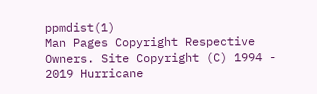ppmdist(1)
Man Pages Copyright Respective Owners. Site Copyright (C) 1994 - 2019 Hurricane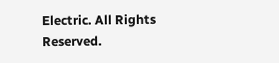Electric. All Rights Reserved.